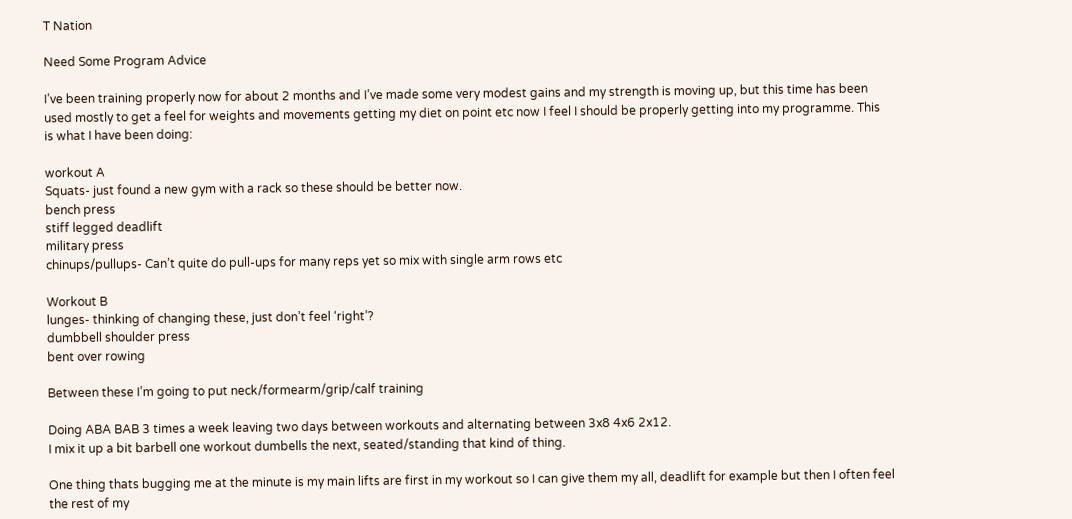T Nation

Need Some Program Advice

I’ve been training properly now for about 2 months and I’ve made some very modest gains and my strength is moving up, but this time has been used mostly to get a feel for weights and movements getting my diet on point etc now I feel I should be properly getting into my programme. This is what I have been doing:

workout A
Squats- just found a new gym with a rack so these should be better now.
bench press
stiff legged deadlift
military press
chinups/pullups- Can’t quite do pull-ups for many reps yet so mix with single arm rows etc

Workout B
lunges- thinking of changing these, just don’t feel ‘right’?
dumbbell shoulder press
bent over rowing

Between these I’m going to put neck/formearm/grip/calf training

Doing ABA BAB 3 times a week leaving two days between workouts and alternating between 3x8 4x6 2x12.
I mix it up a bit barbell one workout dumbells the next, seated/standing that kind of thing.

One thing thats bugging me at the minute is my main lifts are first in my workout so I can give them my all, deadlift for example but then I often feel the rest of my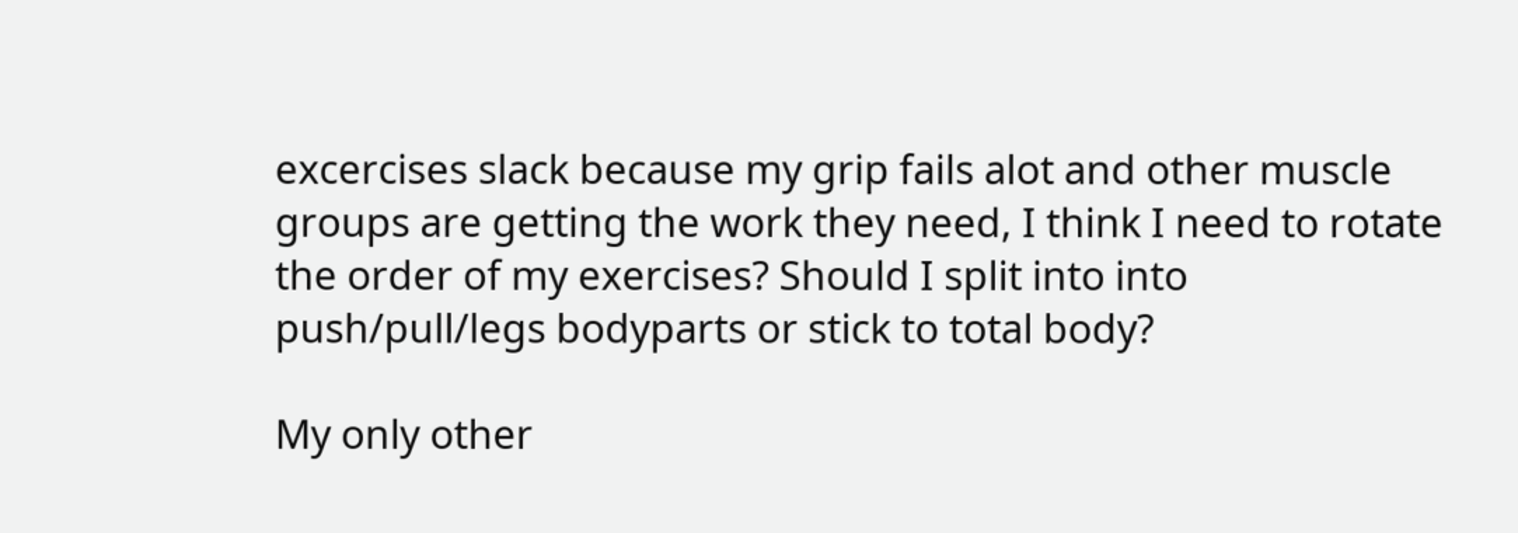excercises slack because my grip fails alot and other muscle groups are getting the work they need, I think I need to rotate the order of my exercises? Should I split into into push/pull/legs bodyparts or stick to total body?

My only other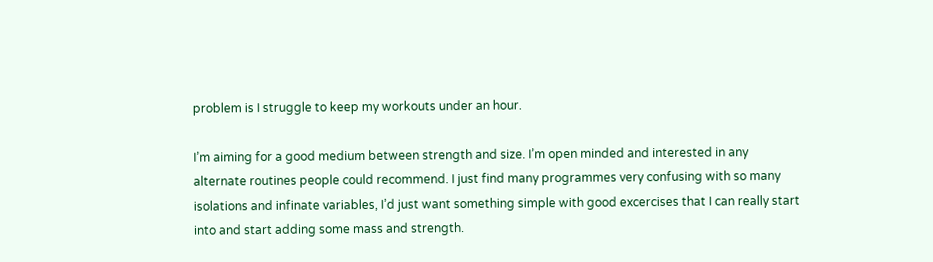problem is I struggle to keep my workouts under an hour.

I’m aiming for a good medium between strength and size. I’m open minded and interested in any alternate routines people could recommend. I just find many programmes very confusing with so many isolations and infinate variables, I’d just want something simple with good excercises that I can really start into and start adding some mass and strength.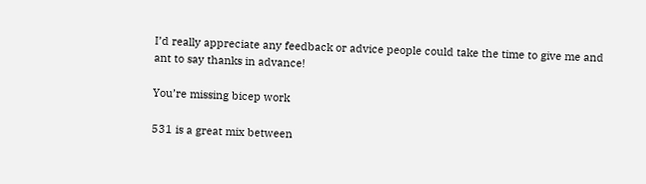I’d really appreciate any feedback or advice people could take the time to give me and ant to say thanks in advance!

You’re missing bicep work

531 is a great mix between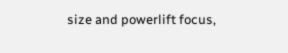size and powerlift focus,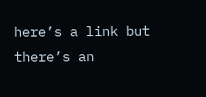here’s a link but there’s an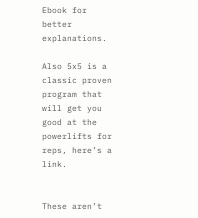Ebook for better explanations.

Also 5x5 is a classic proven program that will get you good at the powerlifts for reps, here’s a link.


These aren’t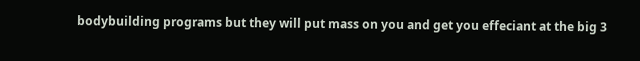bodybuilding programs but they will put mass on you and get you effeciant at the big 3